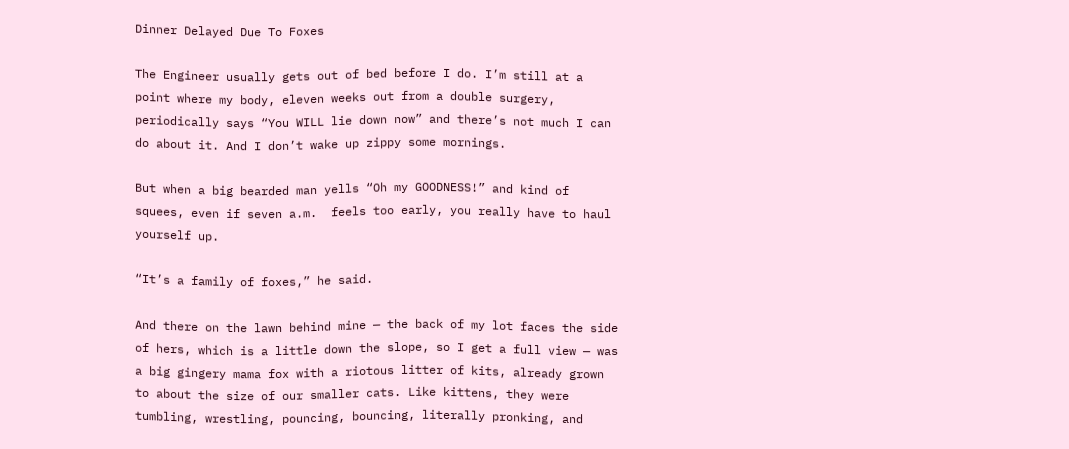Dinner Delayed Due To Foxes

The Engineer usually gets out of bed before I do. I’m still at a point where my body, eleven weeks out from a double surgery, periodically says “You WILL lie down now” and there’s not much I can do about it. And I don’t wake up zippy some mornings.

But when a big bearded man yells “Oh my GOODNESS!” and kind of squees, even if seven a.m.  feels too early, you really have to haul yourself up.

“It’s a family of foxes,” he said.

And there on the lawn behind mine — the back of my lot faces the side of hers, which is a little down the slope, so I get a full view — was a big gingery mama fox with a riotous litter of kits, already grown to about the size of our smaller cats. Like kittens, they were tumbling, wrestling, pouncing, bouncing, literally pronking, and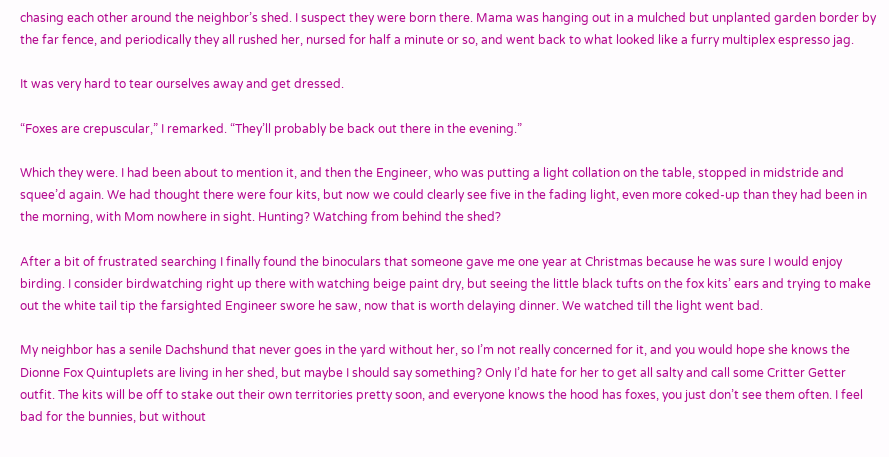chasing each other around the neighbor’s shed. I suspect they were born there. Mama was hanging out in a mulched but unplanted garden border by the far fence, and periodically they all rushed her, nursed for half a minute or so, and went back to what looked like a furry multiplex espresso jag.

It was very hard to tear ourselves away and get dressed.

“Foxes are crepuscular,” I remarked. “They’ll probably be back out there in the evening.”

Which they were. I had been about to mention it, and then the Engineer, who was putting a light collation on the table, stopped in midstride and squee’d again. We had thought there were four kits, but now we could clearly see five in the fading light, even more coked-up than they had been in the morning, with Mom nowhere in sight. Hunting? Watching from behind the shed?

After a bit of frustrated searching I finally found the binoculars that someone gave me one year at Christmas because he was sure I would enjoy birding. I consider birdwatching right up there with watching beige paint dry, but seeing the little black tufts on the fox kits’ ears and trying to make out the white tail tip the farsighted Engineer swore he saw, now that is worth delaying dinner. We watched till the light went bad.

My neighbor has a senile Dachshund that never goes in the yard without her, so I’m not really concerned for it, and you would hope she knows the Dionne Fox Quintuplets are living in her shed, but maybe I should say something? Only I’d hate for her to get all salty and call some Critter Getter outfit. The kits will be off to stake out their own territories pretty soon, and everyone knows the hood has foxes, you just don’t see them often. I feel bad for the bunnies, but without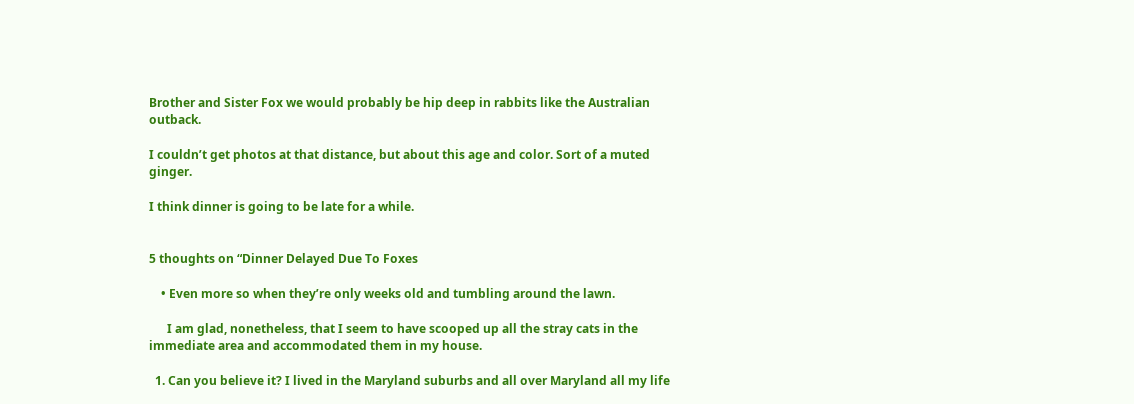Brother and Sister Fox we would probably be hip deep in rabbits like the Australian outback.

I couldn’t get photos at that distance, but about this age and color. Sort of a muted ginger.

I think dinner is going to be late for a while.


5 thoughts on “Dinner Delayed Due To Foxes

    • Even more so when they’re only weeks old and tumbling around the lawn.

      I am glad, nonetheless, that I seem to have scooped up all the stray cats in the immediate area and accommodated them in my house.

  1. Can you believe it? I lived in the Maryland suburbs and all over Maryland all my life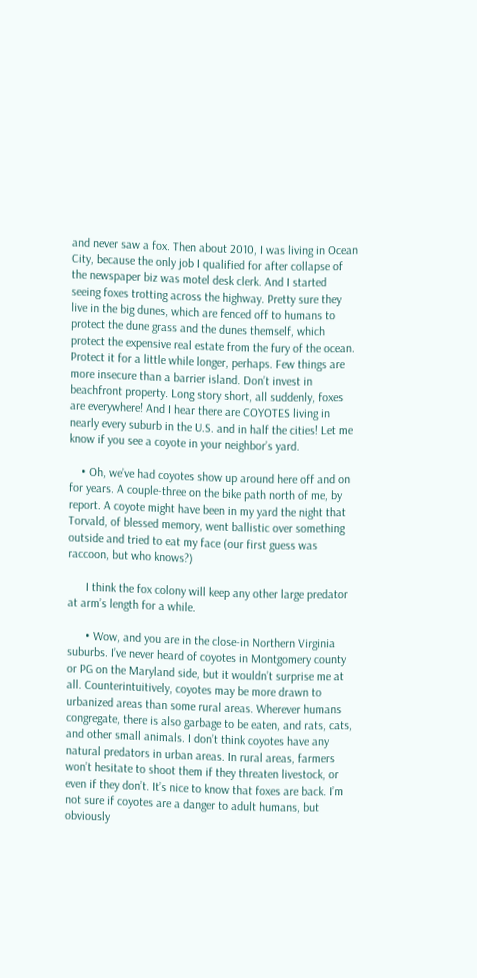and never saw a fox. Then about 2010, I was living in Ocean City, because the only job I qualified for after collapse of the newspaper biz was motel desk clerk. And I started seeing foxes trotting across the highway. Pretty sure they live in the big dunes, which are fenced off to humans to protect the dune grass and the dunes themself, which protect the expensive real estate from the fury of the ocean. Protect it for a little while longer, perhaps. Few things are more insecure than a barrier island. Don’t invest in beachfront property. Long story short, all suddenly, foxes are everywhere! And I hear there are COYOTES living in nearly every suburb in the U.S. and in half the cities! Let me know if you see a coyote in your neighbor’s yard.

    • Oh, we’ve had coyotes show up around here off and on for years. A couple-three on the bike path north of me, by report. A coyote might have been in my yard the night that Torvald, of blessed memory, went ballistic over something outside and tried to eat my face (our first guess was raccoon, but who knows?)

      I think the fox colony will keep any other large predator at arm’s length for a while.

      • Wow, and you are in the close-in Northern Virginia suburbs. I’ve never heard of coyotes in Montgomery county or PG on the Maryland side, but it wouldn’t surprise me at all. Counterintuitively, coyotes may be more drawn to urbanized areas than some rural areas. Wherever humans congregate, there is also garbage to be eaten, and rats, cats, and other small animals. I don’t think coyotes have any natural predators in urban areas. In rural areas, farmers won’t hesitate to shoot them if they threaten livestock, or even if they don’t. It’s nice to know that foxes are back. I’m not sure if coyotes are a danger to adult humans, but obviously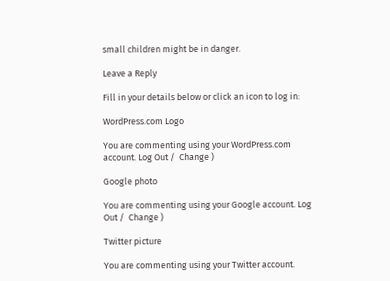small children might be in danger.

Leave a Reply

Fill in your details below or click an icon to log in:

WordPress.com Logo

You are commenting using your WordPress.com account. Log Out /  Change )

Google photo

You are commenting using your Google account. Log Out /  Change )

Twitter picture

You are commenting using your Twitter account.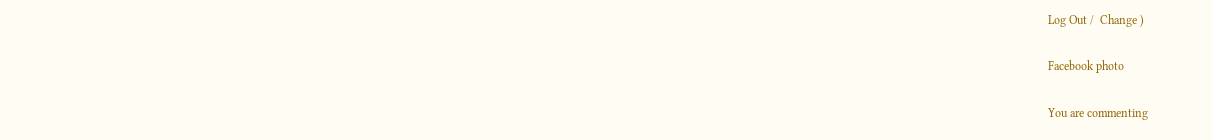Log Out /  Change )

Facebook photo

You are commenting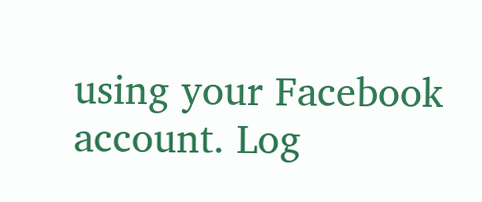using your Facebook account. Log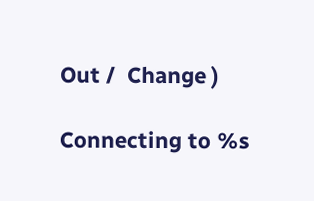Out /  Change )

Connecting to %s